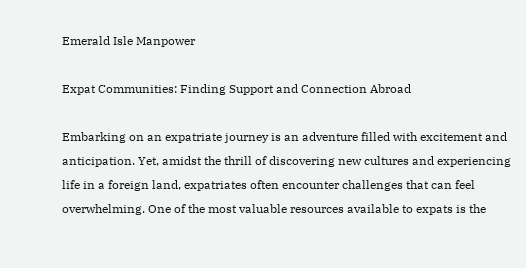Emerald Isle Manpower

Expat Communities: Finding Support and Connection Abroad

Embarking on an expatriate journey is an adventure filled with excitement and anticipation. Yet, amidst the thrill of discovering new cultures and experiencing life in a foreign land, expatriates often encounter challenges that can feel overwhelming. One of the most valuable resources available to expats is the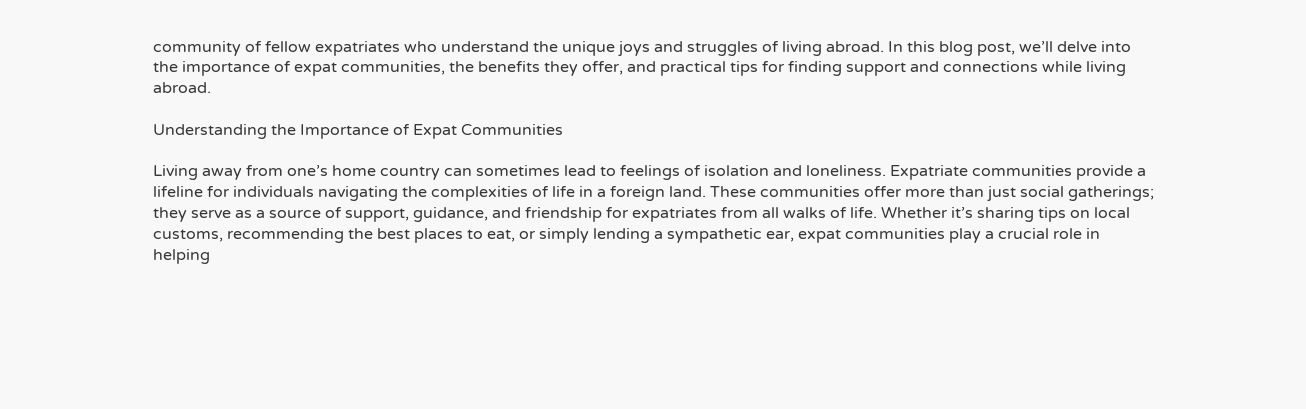community of fellow expatriates who understand the unique joys and struggles of living abroad. In this blog post, we’ll delve into the importance of expat communities, the benefits they offer, and practical tips for finding support and connections while living abroad.

Understanding the Importance of Expat Communities

Living away from one’s home country can sometimes lead to feelings of isolation and loneliness. Expatriate communities provide a lifeline for individuals navigating the complexities of life in a foreign land. These communities offer more than just social gatherings; they serve as a source of support, guidance, and friendship for expatriates from all walks of life. Whether it’s sharing tips on local customs, recommending the best places to eat, or simply lending a sympathetic ear, expat communities play a crucial role in helping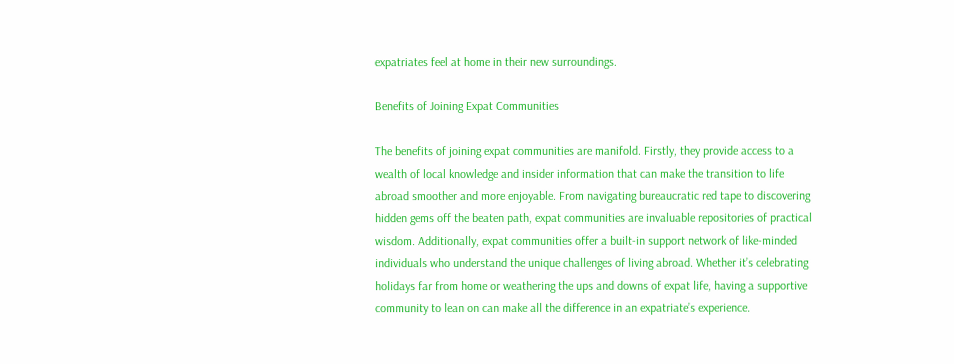expatriates feel at home in their new surroundings.

Benefits of Joining Expat Communities

The benefits of joining expat communities are manifold. Firstly, they provide access to a wealth of local knowledge and insider information that can make the transition to life abroad smoother and more enjoyable. From navigating bureaucratic red tape to discovering hidden gems off the beaten path, expat communities are invaluable repositories of practical wisdom. Additionally, expat communities offer a built-in support network of like-minded individuals who understand the unique challenges of living abroad. Whether it’s celebrating holidays far from home or weathering the ups and downs of expat life, having a supportive community to lean on can make all the difference in an expatriate’s experience.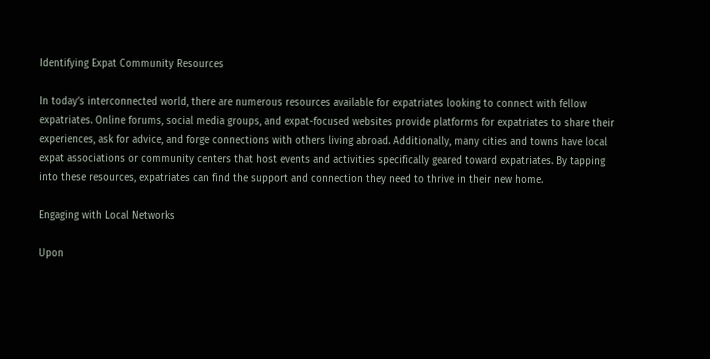Identifying Expat Community Resources

In today’s interconnected world, there are numerous resources available for expatriates looking to connect with fellow expatriates. Online forums, social media groups, and expat-focused websites provide platforms for expatriates to share their experiences, ask for advice, and forge connections with others living abroad. Additionally, many cities and towns have local expat associations or community centers that host events and activities specifically geared toward expatriates. By tapping into these resources, expatriates can find the support and connection they need to thrive in their new home.

Engaging with Local Networks

Upon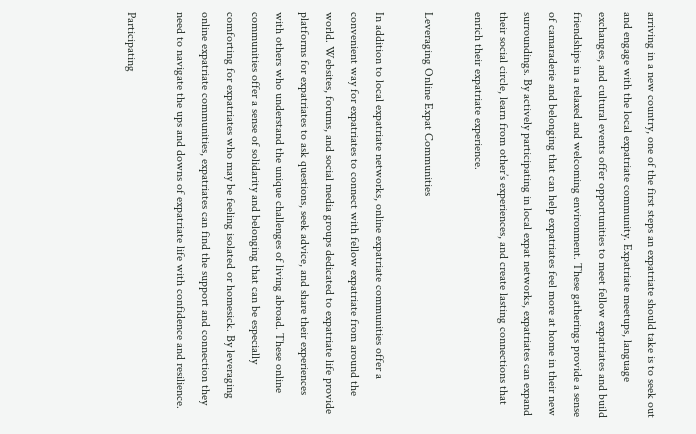arriving in a new country, one of the first steps an expatriate should take is to seek out and engage with the local expatriate community. Expatriate meetups, language exchanges, and cultural events offer opportunities to meet fellow expatriates and build friendships in a relaxed and welcoming environment. These gatherings provide a sense of camaraderie and belonging that can help expatriates feel more at home in their new surroundings. By actively participating in local expat networks, expatriates can expand their social circle, learn from other’s experiences, and create lasting connections that enrich their expatriate experience.

Leveraging Online Expat Communities

In addition to local expatriate networks, online expatriate communities offer a convenient way for expatriates to connect with fellow expatriate from around the world. Websites, forums, and social media groups dedicated to expatriate life provide platforms for expatriates to ask questions, seek advice, and share their experiences with others who understand the unique challenges of living abroad. These online communities offer a sense of solidarity and belonging that can be especially comforting for expatriates who may be feeling isolated or homesick. By leveraging online expatriate communities, expatriates can find the support and connection they need to navigate the ups and downs of expatriate life with confidence and resilience.

Participating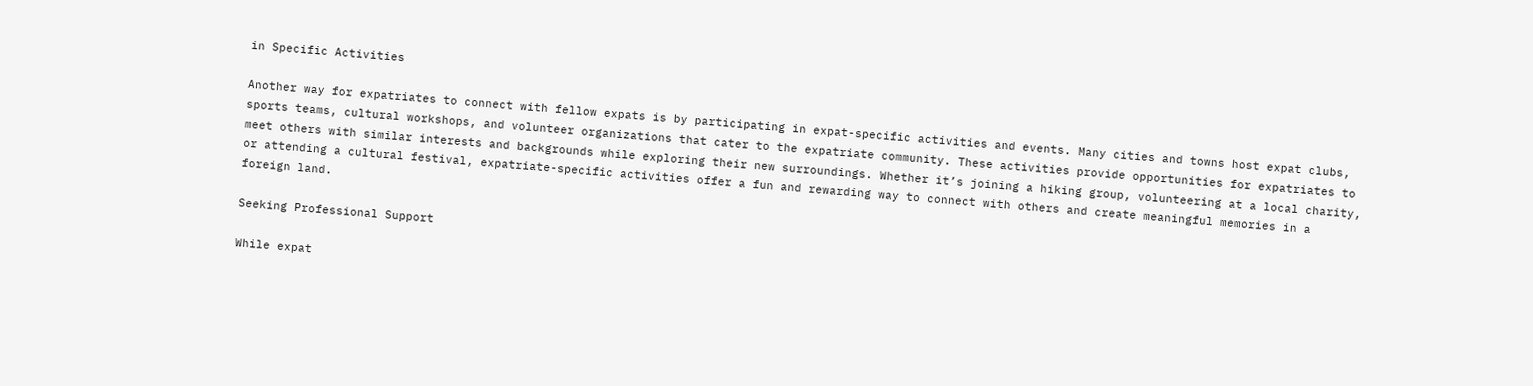in Specific Activities

Another way for expatriates to connect with fellow expats is by participating in expat-specific activities and events. Many cities and towns host expat clubs, sports teams, cultural workshops, and volunteer organizations that cater to the expatriate community. These activities provide opportunities for expatriates to meet others with similar interests and backgrounds while exploring their new surroundings. Whether it’s joining a hiking group, volunteering at a local charity, or attending a cultural festival, expatriate-specific activities offer a fun and rewarding way to connect with others and create meaningful memories in a foreign land.

Seeking Professional Support

While expat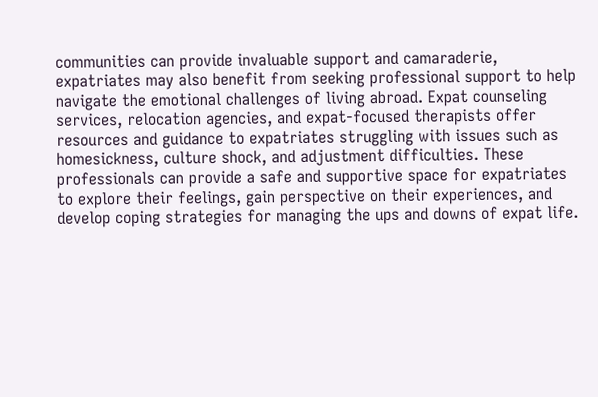communities can provide invaluable support and camaraderie, expatriates may also benefit from seeking professional support to help navigate the emotional challenges of living abroad. Expat counseling services, relocation agencies, and expat-focused therapists offer resources and guidance to expatriates struggling with issues such as homesickness, culture shock, and adjustment difficulties. These professionals can provide a safe and supportive space for expatriates to explore their feelings, gain perspective on their experiences, and develop coping strategies for managing the ups and downs of expat life.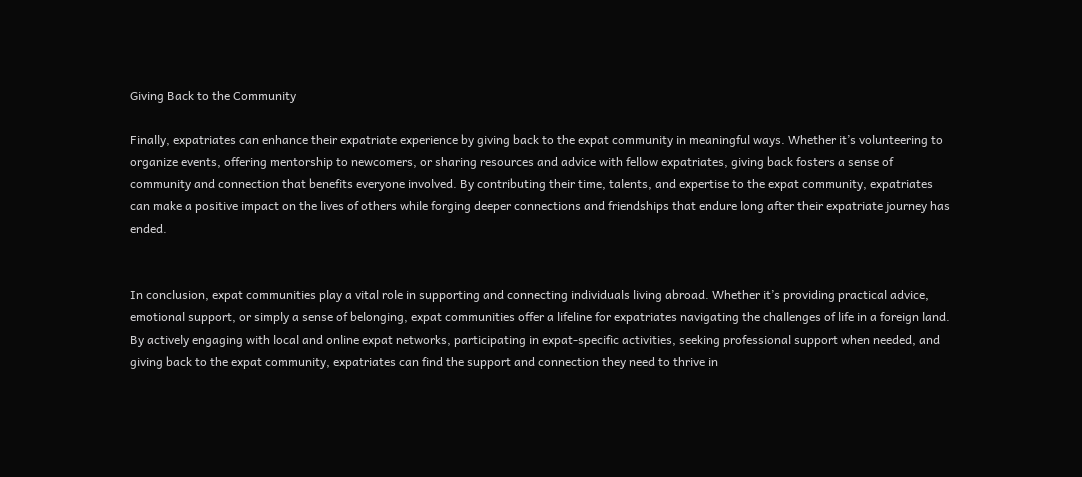Giving Back to the Community

Finally, expatriates can enhance their expatriate experience by giving back to the expat community in meaningful ways. Whether it’s volunteering to organize events, offering mentorship to newcomers, or sharing resources and advice with fellow expatriates, giving back fosters a sense of community and connection that benefits everyone involved. By contributing their time, talents, and expertise to the expat community, expatriates can make a positive impact on the lives of others while forging deeper connections and friendships that endure long after their expatriate journey has ended.


In conclusion, expat communities play a vital role in supporting and connecting individuals living abroad. Whether it’s providing practical advice, emotional support, or simply a sense of belonging, expat communities offer a lifeline for expatriates navigating the challenges of life in a foreign land. By actively engaging with local and online expat networks, participating in expat-specific activities, seeking professional support when needed, and giving back to the expat community, expatriates can find the support and connection they need to thrive in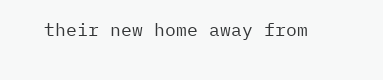their new home away from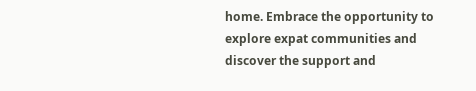home. Embrace the opportunity to explore expat communities and discover the support and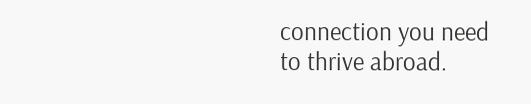connection you need to thrive abroad.